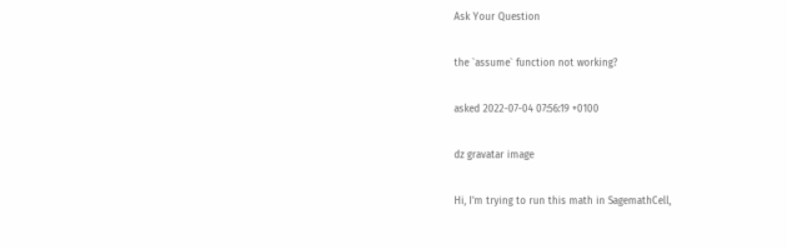Ask Your Question

the `assume` function not working?

asked 2022-07-04 07:56:19 +0100

dz gravatar image

Hi, I'm trying to run this math in SagemathCell,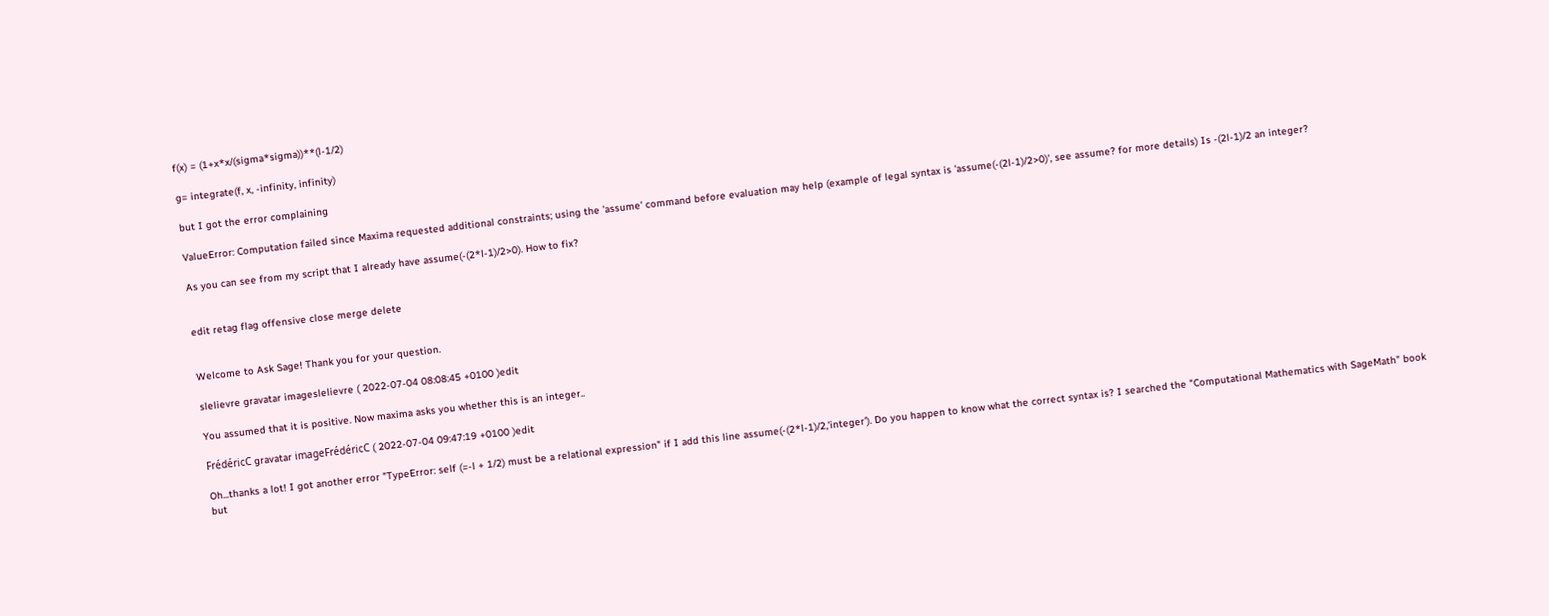f(x) = (1+x*x/(sigma*sigma))**(l-1/2)

g= integrate(f, x, -infinity, infinity)

but I got the error complaining

ValueError: Computation failed since Maxima requested additional constraints; using the 'assume' command before evaluation may help (example of legal syntax is 'assume(-(2l-1)/2>0)', see assume? for more details) Is -(2l-1)/2 an integer?

As you can see from my script that I already have assume(-(2*l-1)/2>0). How to fix?


edit retag flag offensive close merge delete


Welcome to Ask Sage! Thank you for your question.

slelievre gravatar imageslelievre ( 2022-07-04 08:08:45 +0100 )edit

You assumed that it is positive. Now maxima asks you whether this is an integer..

FrédéricC gravatar imageFrédéricC ( 2022-07-04 09:47:19 +0100 )edit

Oh...thanks a lot! I got another error "TypeError: self (=-l + 1/2) must be a relational expression" if I add this line assume(-(2*l-1)/2,'integer'). Do you happen to know what the correct syntax is? I searched the "Computational Mathematics with SageMath" book but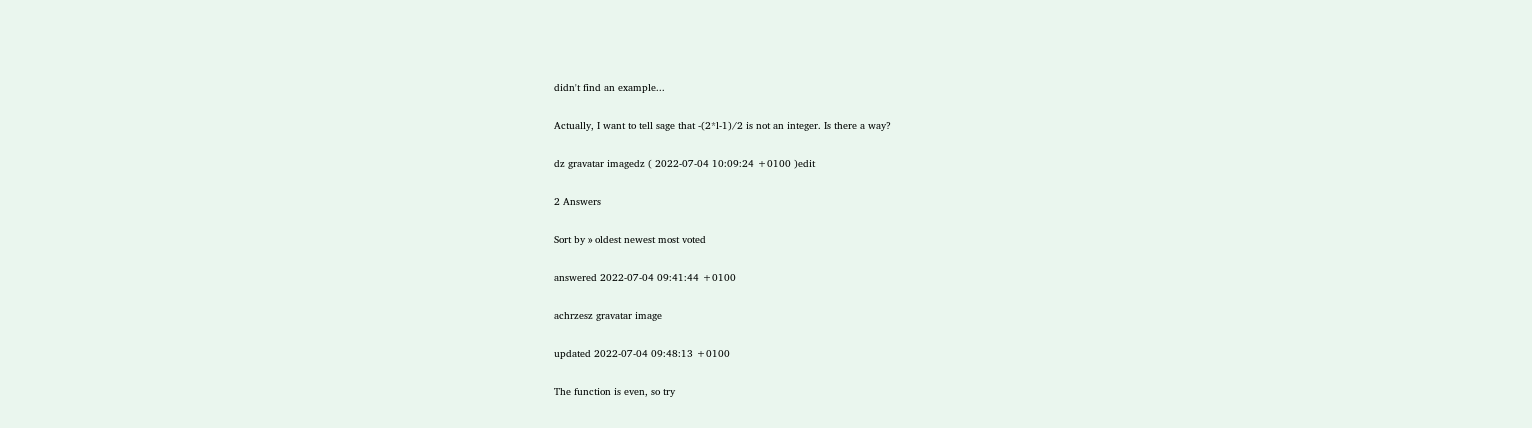didn't find an example...

Actually, I want to tell sage that -(2*l-1)/2 is not an integer. Is there a way?

dz gravatar imagedz ( 2022-07-04 10:09:24 +0100 )edit

2 Answers

Sort by » oldest newest most voted

answered 2022-07-04 09:41:44 +0100

achrzesz gravatar image

updated 2022-07-04 09:48:13 +0100

The function is even, so try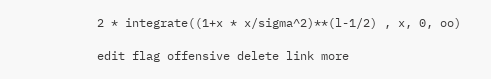2 * integrate((1+x * x/sigma^2)**(l-1/2) , x, 0, oo)

edit flag offensive delete link more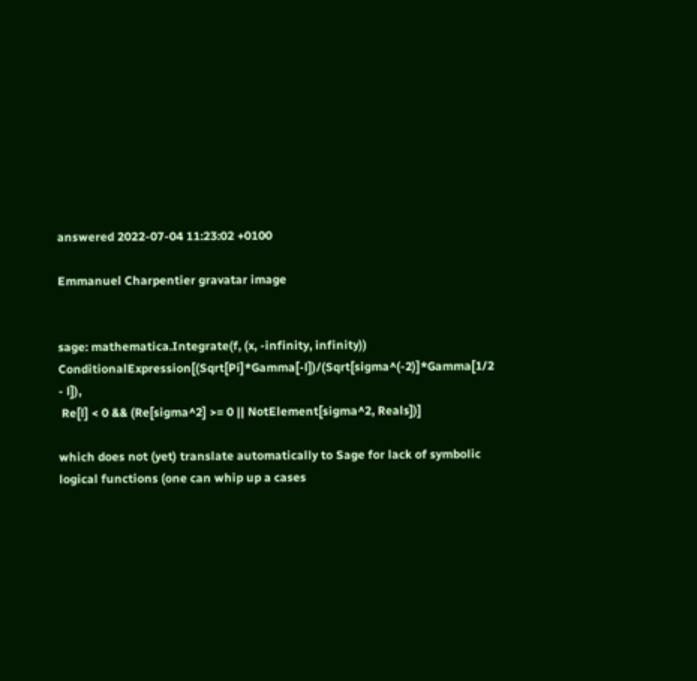answered 2022-07-04 11:23:02 +0100

Emmanuel Charpentier gravatar image


sage: mathematica.Integrate(f, (x, -infinity, infinity))
ConditionalExpression[(Sqrt[Pi]*Gamma[-l])/(Sqrt[sigma^(-2)]*Gamma[1/2 - l]),
 Re[l] < 0 && (Re[sigma^2] >= 0 || NotElement[sigma^2, Reals])]

which does not (yet) translate automatically to Sage for lack of symbolic logical functions (one can whip up a cases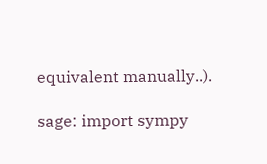equivalent manually..).

sage: import sympy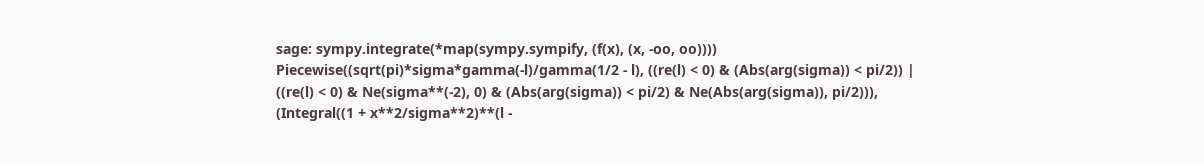sage: sympy.integrate(*map(sympy.sympify, (f(x), (x, -oo, oo))))
Piecewise((sqrt(pi)*sigma*gamma(-l)/gamma(1/2 - l), ((re(l) < 0) & (Abs(arg(sigma)) < pi/2)) | ((re(l) < 0) & Ne(sigma**(-2), 0) & (Abs(arg(sigma)) < pi/2) & Ne(Abs(arg(sigma)), pi/2))), (Integral((1 + x**2/sigma**2)**(l -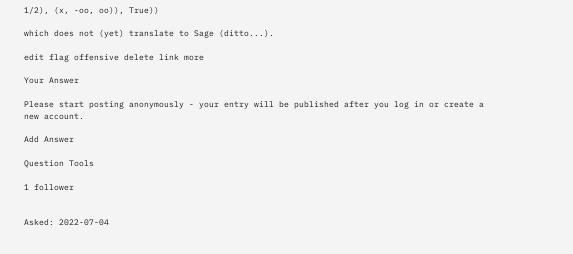1/2), (x, -oo, oo)), True))

which does not (yet) translate to Sage (ditto...).

edit flag offensive delete link more

Your Answer

Please start posting anonymously - your entry will be published after you log in or create a new account.

Add Answer

Question Tools

1 follower


Asked: 2022-07-04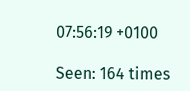07:56:19 +0100

Seen: 164 times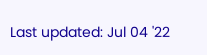Last updated: Jul 04 '22